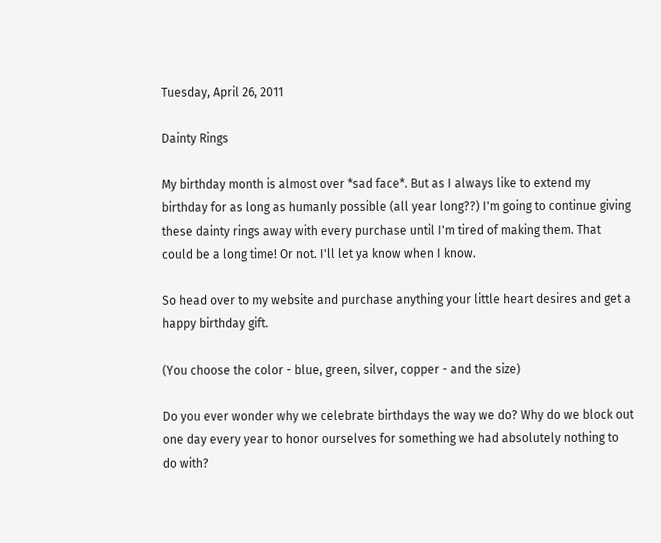Tuesday, April 26, 2011

Dainty Rings

My birthday month is almost over *sad face*. But as I always like to extend my birthday for as long as humanly possible (all year long??) I'm going to continue giving these dainty rings away with every purchase until I'm tired of making them. That could be a long time! Or not. I'll let ya know when I know.

So head over to my website and purchase anything your little heart desires and get a happy birthday gift.

(You choose the color - blue, green, silver, copper - and the size)

Do you ever wonder why we celebrate birthdays the way we do? Why do we block out one day every year to honor ourselves for something we had absolutely nothing to do with?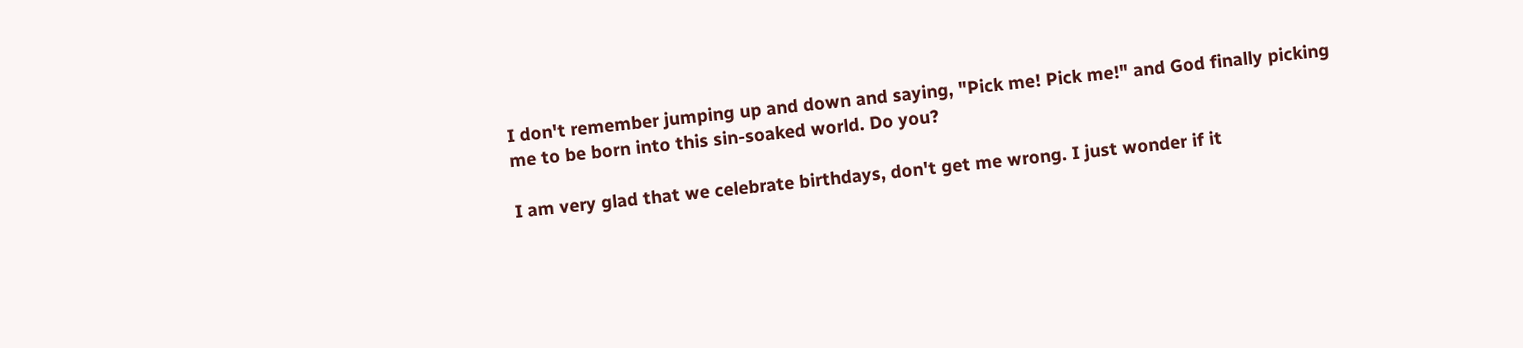I don't remember jumping up and down and saying, "Pick me! Pick me!" and God finally picking me to be born into this sin-soaked world. Do you?

I am very glad that we celebrate birthdays, don't get me wrong. I just wonder if it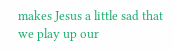makes Jesus a little sad that we play up our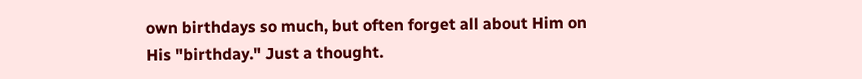own birthdays so much, but often forget all about Him on His "birthday." Just a thought.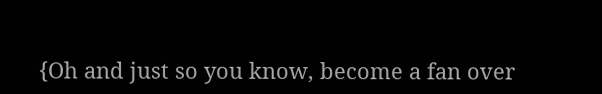{Oh and just so you know, become a fan over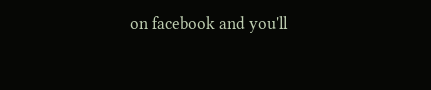on facebook and you'll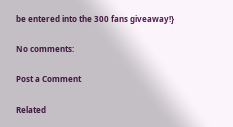be entered into the 300 fans giveaway!}

No comments:

Post a Comment

Related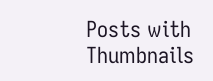Posts with Thumbnails